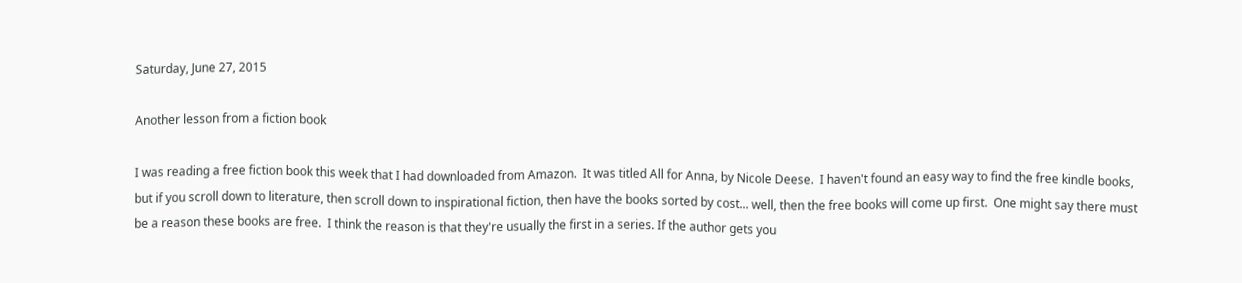Saturday, June 27, 2015

Another lesson from a fiction book

I was reading a free fiction book this week that I had downloaded from Amazon.  It was titled All for Anna, by Nicole Deese.  I haven't found an easy way to find the free kindle books, but if you scroll down to literature, then scroll down to inspirational fiction, then have the books sorted by cost... well, then the free books will come up first.  One might say there must be a reason these books are free.  I think the reason is that they're usually the first in a series. If the author gets you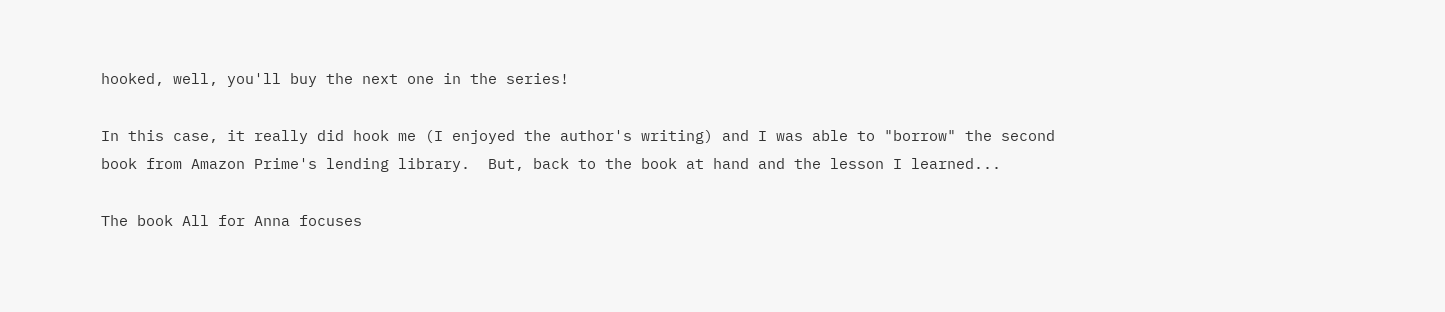hooked, well, you'll buy the next one in the series!

In this case, it really did hook me (I enjoyed the author's writing) and I was able to "borrow" the second book from Amazon Prime's lending library.  But, back to the book at hand and the lesson I learned...

The book All for Anna focuses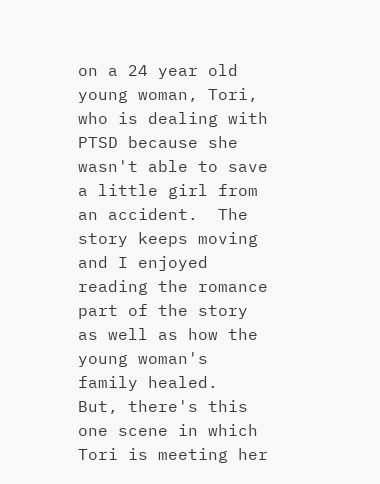on a 24 year old young woman, Tori, who is dealing with PTSD because she wasn't able to save a little girl from an accident.  The story keeps moving and I enjoyed reading the romance part of the story as well as how the young woman's family healed.  But, there's this one scene in which Tori is meeting her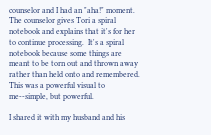counselor and I had an "aha!" moment.  The counselor gives Tori a spiral notebook and explains that it's for her to continue processing.  It's a spiral notebook because some things are meant to be torn out and thrown away rather than held onto and remembered.  This was a powerful visual to me--simple, but powerful.

I shared it with my husband and his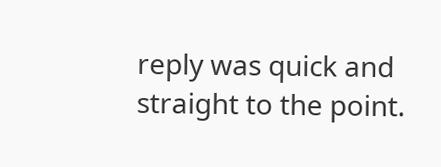reply was quick and straight to the point.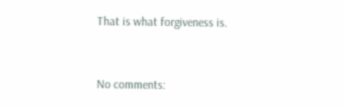That is what forgiveness is.


No comments: